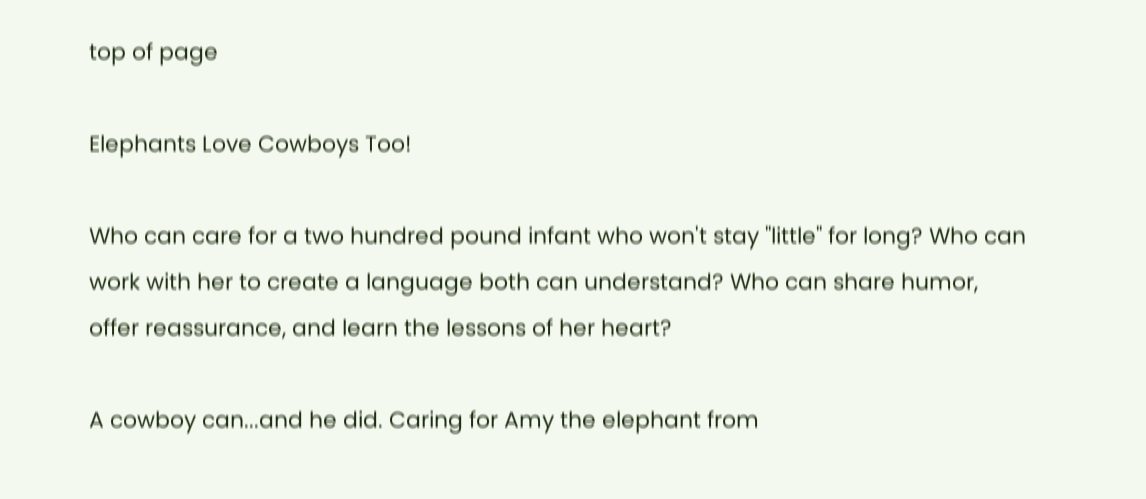top of page

Elephants Love Cowboys Too!

Who can care for a two hundred pound infant who won't stay "little" for long? Who can work with her to create a language both can understand? Who can share humor, offer reassurance, and learn the lessons of her heart?

A cowboy can...and he did. Caring for Amy the elephant from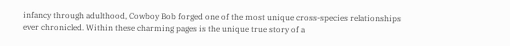infancy through adulthood, Cowboy Bob forged one of the most unique cross-species relationships ever chronicled. Within these charming pages is the unique true story of a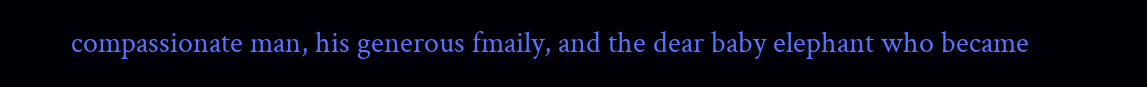compassionate man, his generous fmaily, and the dear baby elephant who became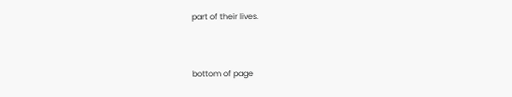part of their lives.


bottom of page